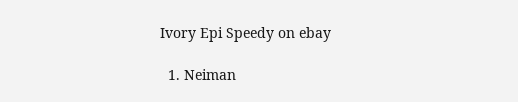Ivory Epi Speedy on ebay

  1. Neiman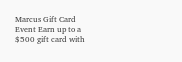Marcus Gift Card Event Earn up to a $500 gift card with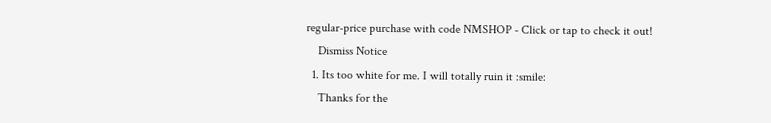regular-price purchase with code NMSHOP - Click or tap to check it out!
    Dismiss Notice
  1. Its too white for me. I will totally ruin it :smile:
    Thanks for the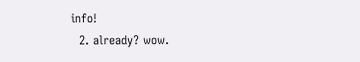info!
  2. already? wow.